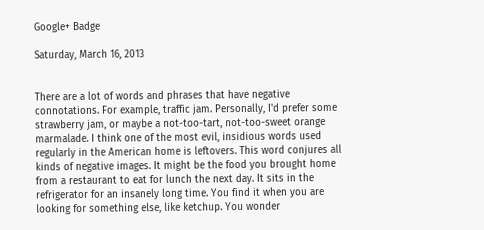Google+ Badge

Saturday, March 16, 2013


There are a lot of words and phrases that have negative connotations. For example, traffic jam. Personally, I'd prefer some strawberry jam, or maybe a not-too-tart, not-too-sweet orange marmalade. I think one of the most evil, insidious words used regularly in the American home is leftovers. This word conjures all kinds of negative images. It might be the food you brought home from a restaurant to eat for lunch the next day. It sits in the refrigerator for an insanely long time. You find it when you are looking for something else, like ketchup. You wonder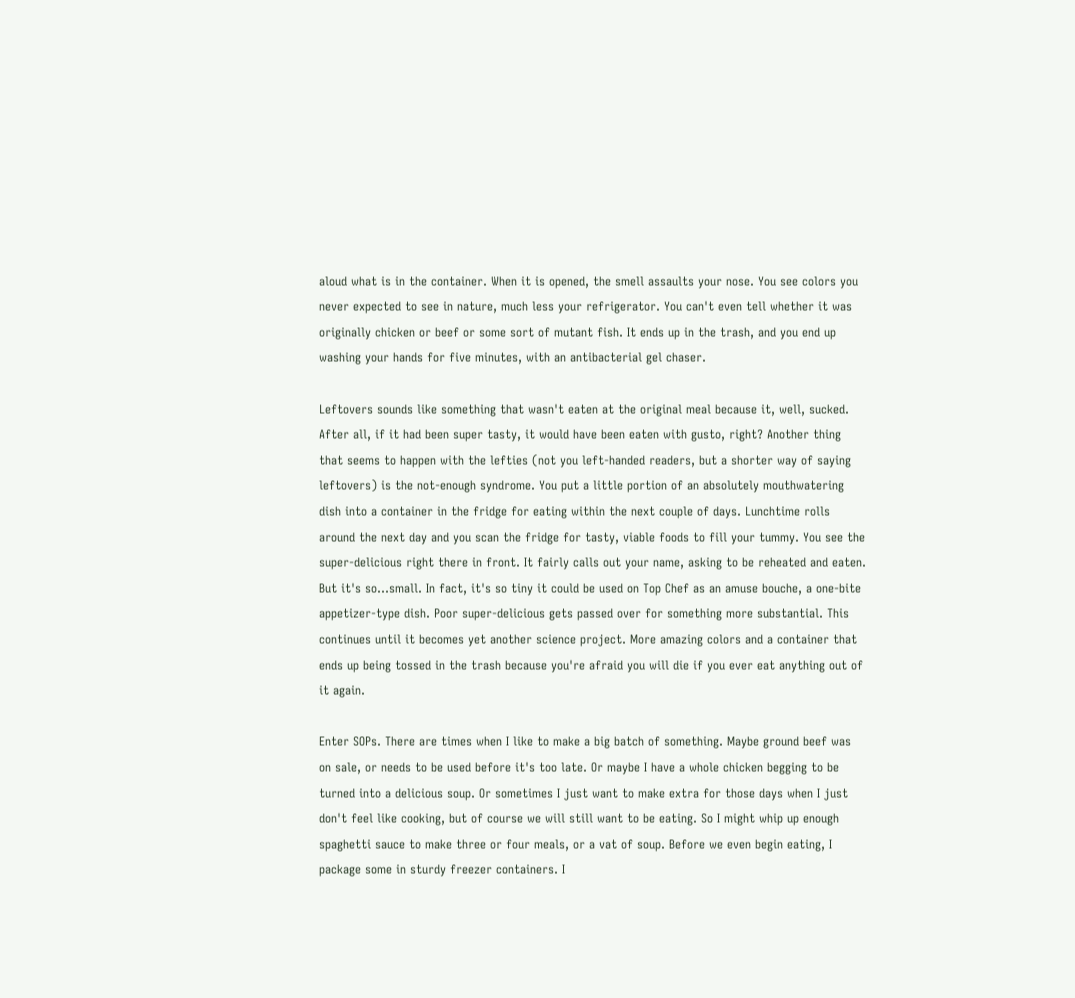aloud what is in the container. When it is opened, the smell assaults your nose. You see colors you never expected to see in nature, much less your refrigerator. You can't even tell whether it was originally chicken or beef or some sort of mutant fish. It ends up in the trash, and you end up washing your hands for five minutes, with an antibacterial gel chaser.

Leftovers sounds like something that wasn't eaten at the original meal because it, well, sucked. After all, if it had been super tasty, it would have been eaten with gusto, right? Another thing that seems to happen with the lefties (not you left-handed readers, but a shorter way of saying leftovers) is the not-enough syndrome. You put a little portion of an absolutely mouthwatering dish into a container in the fridge for eating within the next couple of days. Lunchtime rolls around the next day and you scan the fridge for tasty, viable foods to fill your tummy. You see the super-delicious right there in front. It fairly calls out your name, asking to be reheated and eaten. But it's so...small. In fact, it's so tiny it could be used on Top Chef as an amuse bouche, a one-bite appetizer-type dish. Poor super-delicious gets passed over for something more substantial. This continues until it becomes yet another science project. More amazing colors and a container that ends up being tossed in the trash because you're afraid you will die if you ever eat anything out of it again.

Enter SOPs. There are times when I like to make a big batch of something. Maybe ground beef was on sale, or needs to be used before it's too late. Or maybe I have a whole chicken begging to be turned into a delicious soup. Or sometimes I just want to make extra for those days when I just don't feel like cooking, but of course we will still want to be eating. So I might whip up enough spaghetti sauce to make three or four meals, or a vat of soup. Before we even begin eating, I package some in sturdy freezer containers. I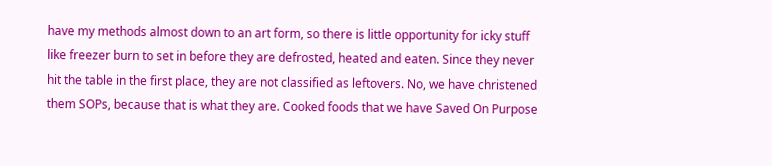have my methods almost down to an art form, so there is little opportunity for icky stuff like freezer burn to set in before they are defrosted, heated and eaten. Since they never hit the table in the first place, they are not classified as leftovers. No, we have christened them SOPs, because that is what they are. Cooked foods that we have Saved On Purpose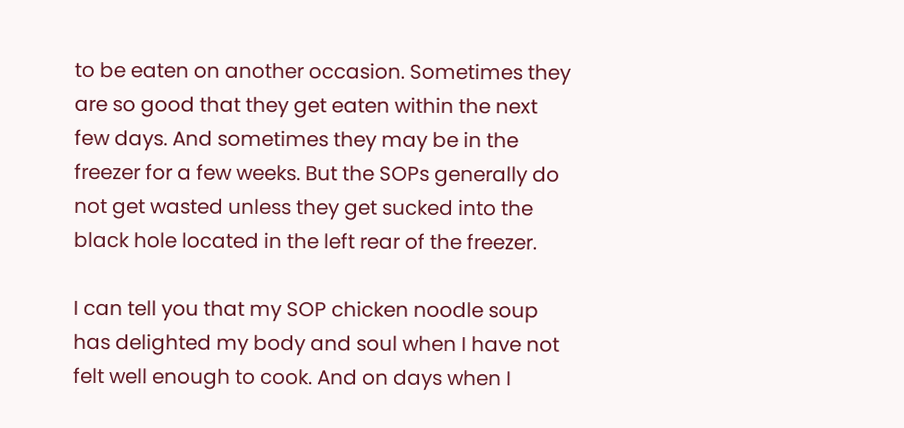to be eaten on another occasion. Sometimes they are so good that they get eaten within the next few days. And sometimes they may be in the freezer for a few weeks. But the SOPs generally do not get wasted unless they get sucked into the black hole located in the left rear of the freezer.

I can tell you that my SOP chicken noodle soup has delighted my body and soul when I have not felt well enough to cook. And on days when I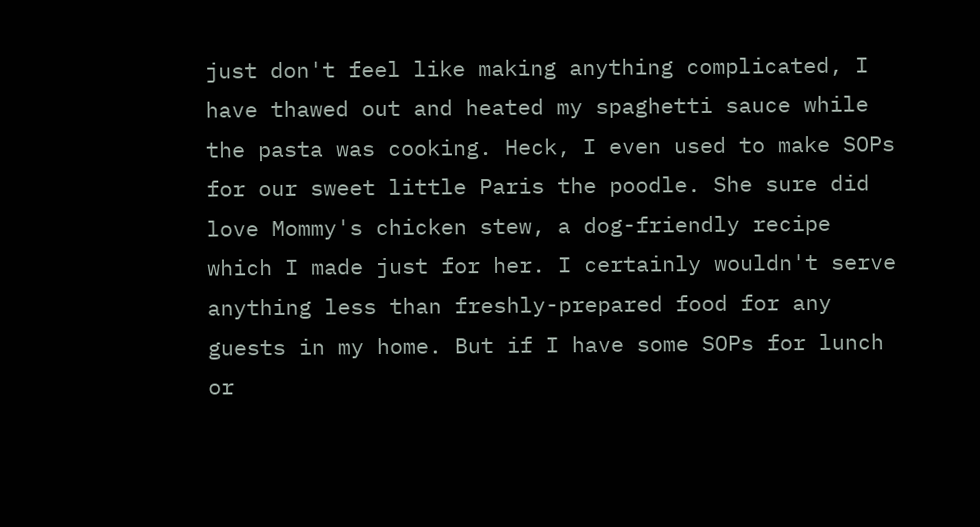just don't feel like making anything complicated, I have thawed out and heated my spaghetti sauce while the pasta was cooking. Heck, I even used to make SOPs for our sweet little Paris the poodle. She sure did love Mommy's chicken stew, a dog-friendly recipe which I made just for her. I certainly wouldn't serve anything less than freshly-prepared food for any guests in my home. But if I have some SOPs for lunch or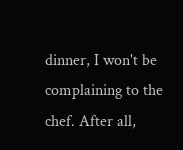dinner, I won't be complaining to the chef. After all,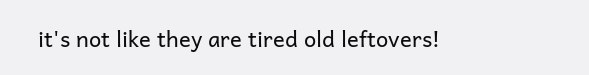it's not like they are tired old leftovers!